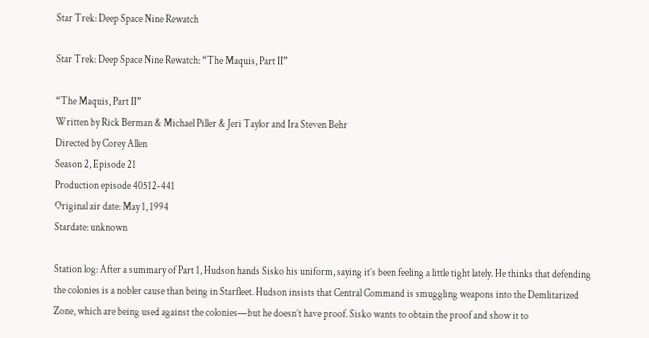Star Trek: Deep Space Nine Rewatch

Star Trek: Deep Space Nine Rewatch: “The Maquis, Part II”

“The Maquis, Part II”
Written by Rick Berman & Michael Piller & Jeri Taylor and Ira Steven Behr
Directed by Corey Allen
Season 2, Episode 21
Production episode 40512-441
Original air date: May 1, 1994
Stardate: unknown

Station log: After a summary of Part 1, Hudson hands Sisko his uniform, saying it’s been feeling a little tight lately. He thinks that defending the colonies is a nobler cause than being in Starfleet. Hudson insists that Central Command is smuggling weapons into the Demlitarized Zone, which are being used against the colonies—but he doesn’t have proof. Sisko wants to obtain the proof and show it to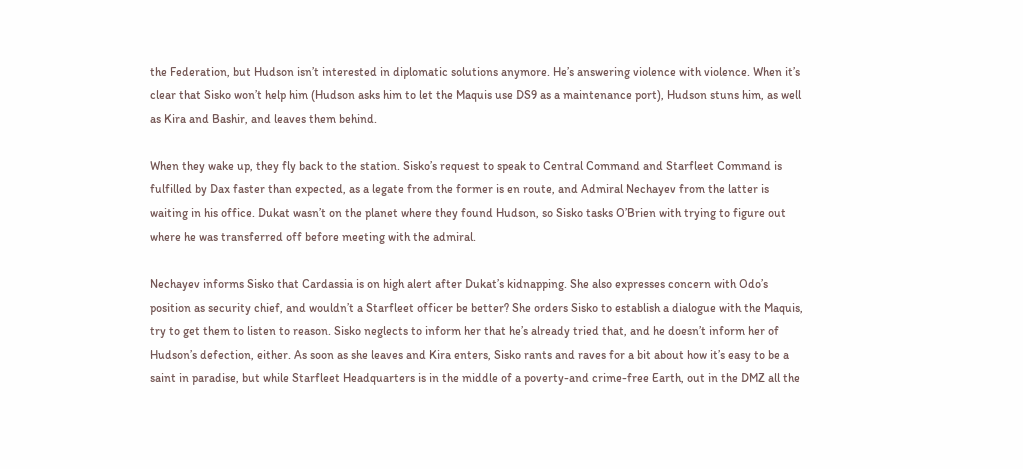the Federation, but Hudson isn’t interested in diplomatic solutions anymore. He’s answering violence with violence. When it’s clear that Sisko won’t help him (Hudson asks him to let the Maquis use DS9 as a maintenance port), Hudson stuns him, as well as Kira and Bashir, and leaves them behind.

When they wake up, they fly back to the station. Sisko’s request to speak to Central Command and Starfleet Command is fulfilled by Dax faster than expected, as a legate from the former is en route, and Admiral Nechayev from the latter is waiting in his office. Dukat wasn’t on the planet where they found Hudson, so Sisko tasks O’Brien with trying to figure out where he was transferred off before meeting with the admiral.

Nechayev informs Sisko that Cardassia is on high alert after Dukat’s kidnapping. She also expresses concern with Odo’s position as security chief, and wouldn’t a Starfleet officer be better? She orders Sisko to establish a dialogue with the Maquis, try to get them to listen to reason. Sisko neglects to inform her that he’s already tried that, and he doesn’t inform her of Hudson’s defection, either. As soon as she leaves and Kira enters, Sisko rants and raves for a bit about how it’s easy to be a saint in paradise, but while Starfleet Headquarters is in the middle of a poverty-and crime-free Earth, out in the DMZ all the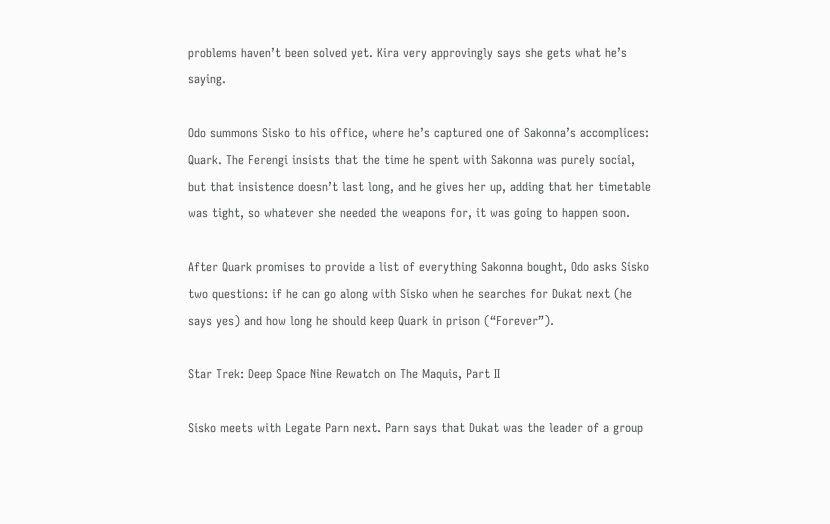problems haven’t been solved yet. Kira very approvingly says she gets what he’s saying.

Odo summons Sisko to his office, where he’s captured one of Sakonna’s accomplices: Quark. The Ferengi insists that the time he spent with Sakonna was purely social, but that insistence doesn’t last long, and he gives her up, adding that her timetable was tight, so whatever she needed the weapons for, it was going to happen soon.

After Quark promises to provide a list of everything Sakonna bought, Odo asks Sisko two questions: if he can go along with Sisko when he searches for Dukat next (he says yes) and how long he should keep Quark in prison (“Forever”).

Star Trek: Deep Space Nine Rewatch on The Maquis, Part II

Sisko meets with Legate Parn next. Parn says that Dukat was the leader of a group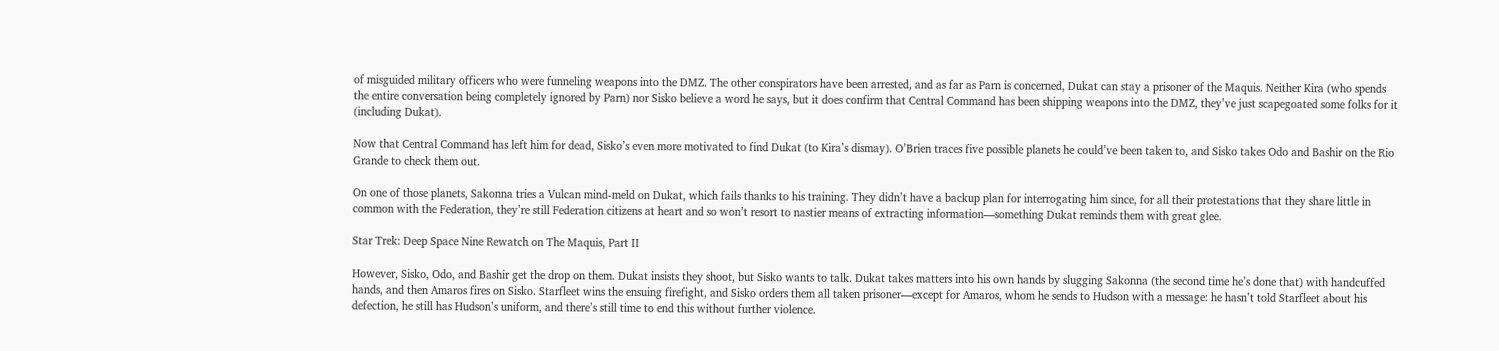of misguided military officers who were funneling weapons into the DMZ. The other conspirators have been arrested, and as far as Parn is concerned, Dukat can stay a prisoner of the Maquis. Neither Kira (who spends the entire conversation being completely ignored by Parn) nor Sisko believe a word he says, but it does confirm that Central Command has been shipping weapons into the DMZ, they’ve just scapegoated some folks for it (including Dukat).

Now that Central Command has left him for dead, Sisko’s even more motivated to find Dukat (to Kira’s dismay). O’Brien traces five possible planets he could’ve been taken to, and Sisko takes Odo and Bashir on the Rio Grande to check them out.

On one of those planets, Sakonna tries a Vulcan mind-meld on Dukat, which fails thanks to his training. They didn’t have a backup plan for interrogating him since, for all their protestations that they share little in common with the Federation, they’re still Federation citizens at heart and so won’t resort to nastier means of extracting information—something Dukat reminds them with great glee.

Star Trek: Deep Space Nine Rewatch on The Maquis, Part II

However, Sisko, Odo, and Bashir get the drop on them. Dukat insists they shoot, but Sisko wants to talk. Dukat takes matters into his own hands by slugging Sakonna (the second time he’s done that) with handcuffed hands, and then Amaros fires on Sisko. Starfleet wins the ensuing firefight, and Sisko orders them all taken prisoner—except for Amaros, whom he sends to Hudson with a message: he hasn’t told Starfleet about his defection, he still has Hudson’s uniform, and there’s still time to end this without further violence.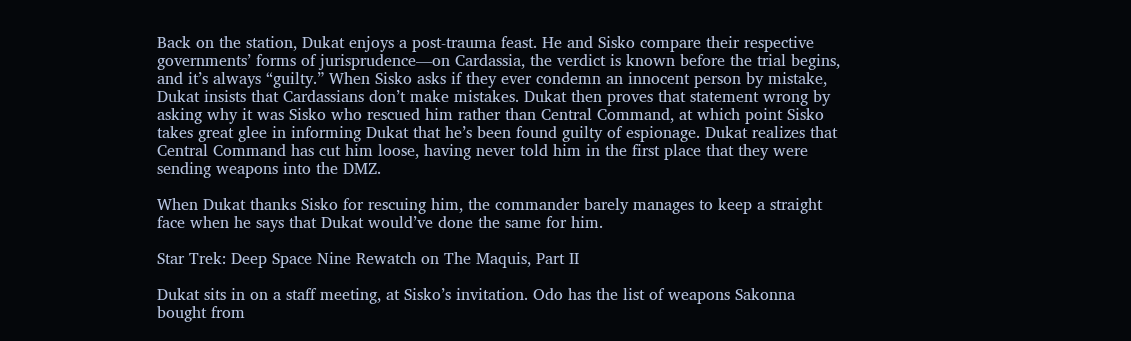Back on the station, Dukat enjoys a post-trauma feast. He and Sisko compare their respective governments’ forms of jurisprudence—on Cardassia, the verdict is known before the trial begins, and it’s always “guilty.” When Sisko asks if they ever condemn an innocent person by mistake, Dukat insists that Cardassians don’t make mistakes. Dukat then proves that statement wrong by asking why it was Sisko who rescued him rather than Central Command, at which point Sisko takes great glee in informing Dukat that he’s been found guilty of espionage. Dukat realizes that Central Command has cut him loose, having never told him in the first place that they were sending weapons into the DMZ.

When Dukat thanks Sisko for rescuing him, the commander barely manages to keep a straight face when he says that Dukat would’ve done the same for him.

Star Trek: Deep Space Nine Rewatch on The Maquis, Part II

Dukat sits in on a staff meeting, at Sisko’s invitation. Odo has the list of weapons Sakonna bought from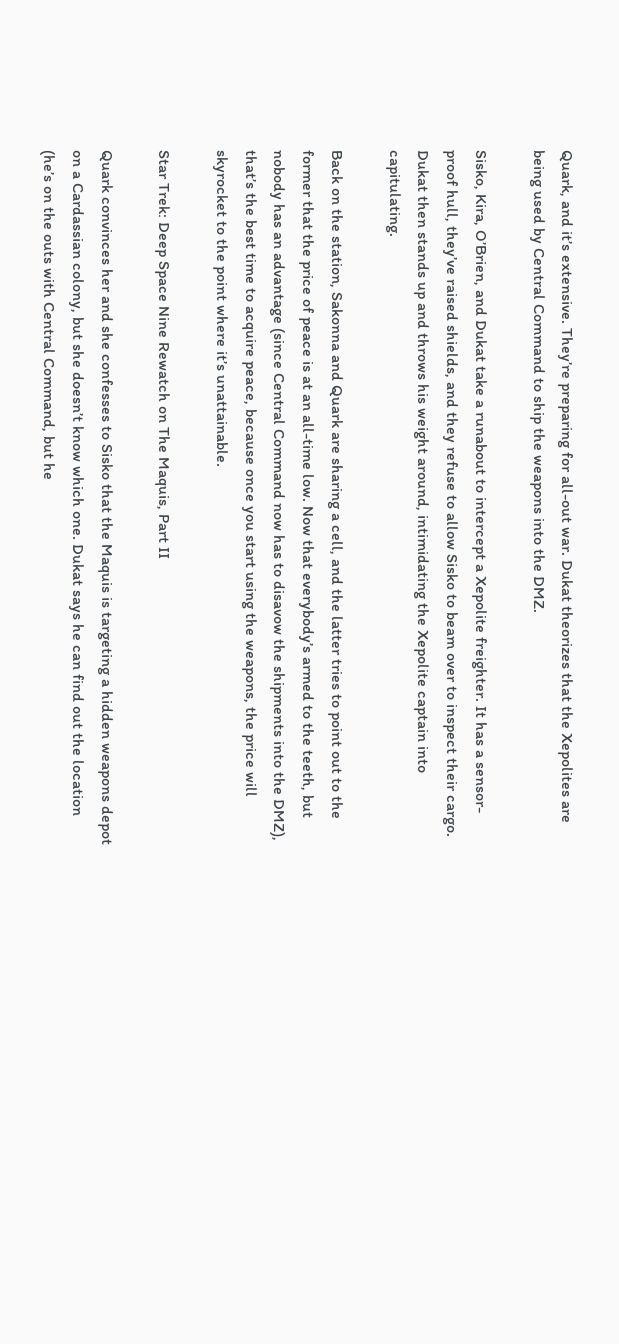Quark, and it’s extensive. They’re preparing for all-out war. Dukat theorizes that the Xepolites are being used by Central Command to ship the weapons into the DMZ.

Sisko, Kira, O’Brien, and Dukat take a runabout to intercept a Xepolite freighter. It has a sensor-proof hull, they’ve raised shields, and they refuse to allow Sisko to beam over to inspect their cargo. Dukat then stands up and throws his weight around, intimidating the Xepolite captain into capitulating.

Back on the station, Sakonna and Quark are sharing a cell, and the latter tries to point out to the former that the price of peace is at an all-time low. Now that everybody’s armed to the teeth, but nobody has an advantage (since Central Command now has to disavow the shipments into the DMZ), that’s the best time to acquire peace, because once you start using the weapons, the price will skyrocket to the point where it’s unattainable.

Star Trek: Deep Space Nine Rewatch on The Maquis, Part II

Quark convinces her and she confesses to Sisko that the Maquis is targeting a hidden weapons depot on a Cardassian colony, but she doesn’t know which one. Dukat says he can find out the location (he’s on the outs with Central Command, but he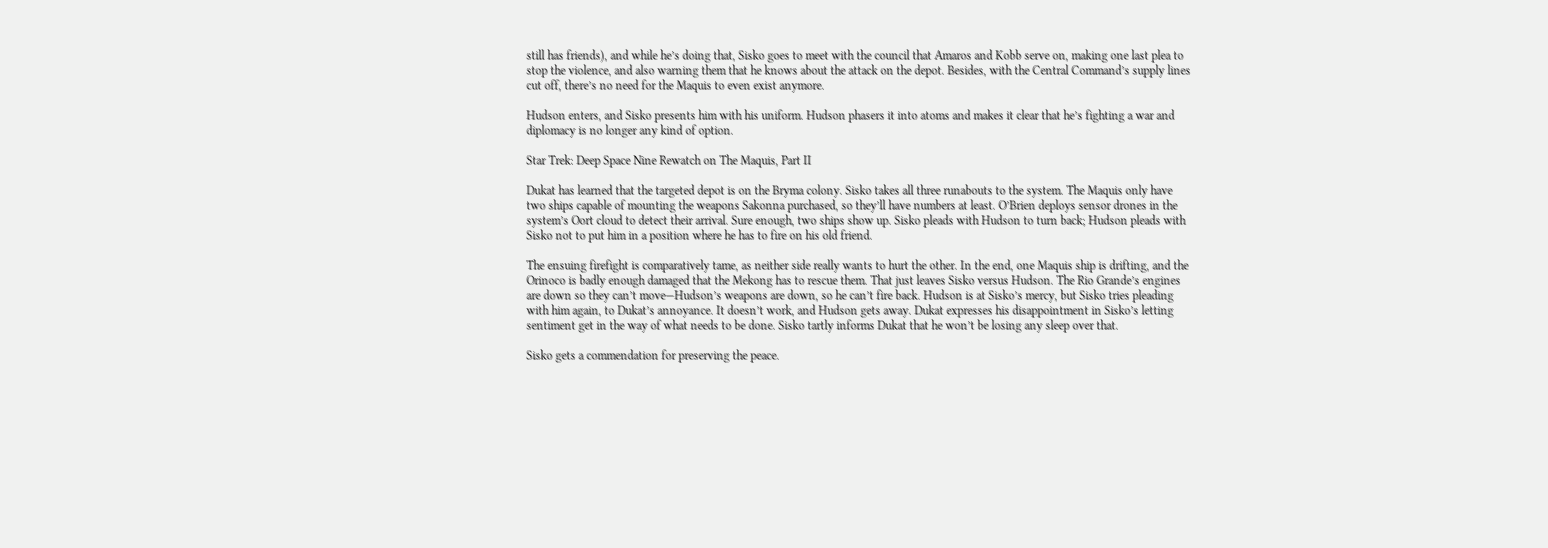still has friends), and while he’s doing that, Sisko goes to meet with the council that Amaros and Kobb serve on, making one last plea to stop the violence, and also warning them that he knows about the attack on the depot. Besides, with the Central Command’s supply lines cut off, there’s no need for the Maquis to even exist anymore.

Hudson enters, and Sisko presents him with his uniform. Hudson phasers it into atoms and makes it clear that he’s fighting a war and diplomacy is no longer any kind of option.

Star Trek: Deep Space Nine Rewatch on The Maquis, Part II

Dukat has learned that the targeted depot is on the Bryma colony. Sisko takes all three runabouts to the system. The Maquis only have two ships capable of mounting the weapons Sakonna purchased, so they’ll have numbers at least. O’Brien deploys sensor drones in the system’s Oort cloud to detect their arrival. Sure enough, two ships show up. Sisko pleads with Hudson to turn back; Hudson pleads with Sisko not to put him in a position where he has to fire on his old friend.

The ensuing firefight is comparatively tame, as neither side really wants to hurt the other. In the end, one Maquis ship is drifting, and the Orinoco is badly enough damaged that the Mekong has to rescue them. That just leaves Sisko versus Hudson. The Rio Grande’s engines are down so they can’t move—Hudson’s weapons are down, so he can’t fire back. Hudson is at Sisko’s mercy, but Sisko tries pleading with him again, to Dukat’s annoyance. It doesn’t work, and Hudson gets away. Dukat expresses his disappointment in Sisko’s letting sentiment get in the way of what needs to be done. Sisko tartly informs Dukat that he won’t be losing any sleep over that.

Sisko gets a commendation for preserving the peace.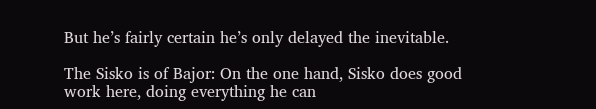But he’s fairly certain he’s only delayed the inevitable.

The Sisko is of Bajor: On the one hand, Sisko does good work here, doing everything he can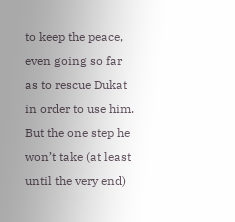to keep the peace, even going so far as to rescue Dukat in order to use him. But the one step he won’t take (at least until the very end)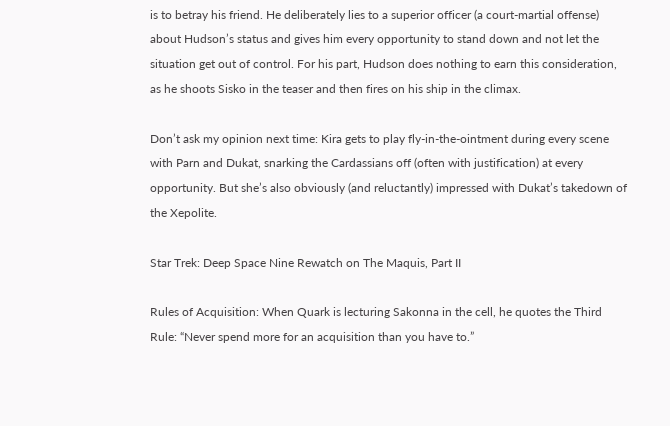is to betray his friend. He deliberately lies to a superior officer (a court-martial offense) about Hudson’s status and gives him every opportunity to stand down and not let the situation get out of control. For his part, Hudson does nothing to earn this consideration, as he shoots Sisko in the teaser and then fires on his ship in the climax.

Don’t ask my opinion next time: Kira gets to play fly-in-the-ointment during every scene with Parn and Dukat, snarking the Cardassians off (often with justification) at every opportunity. But she’s also obviously (and reluctantly) impressed with Dukat’s takedown of the Xepolite.

Star Trek: Deep Space Nine Rewatch on The Maquis, Part II

Rules of Acquisition: When Quark is lecturing Sakonna in the cell, he quotes the Third Rule: “Never spend more for an acquisition than you have to.”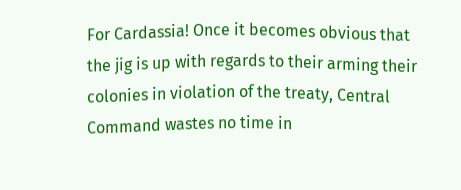For Cardassia! Once it becomes obvious that the jig is up with regards to their arming their colonies in violation of the treaty, Central Command wastes no time in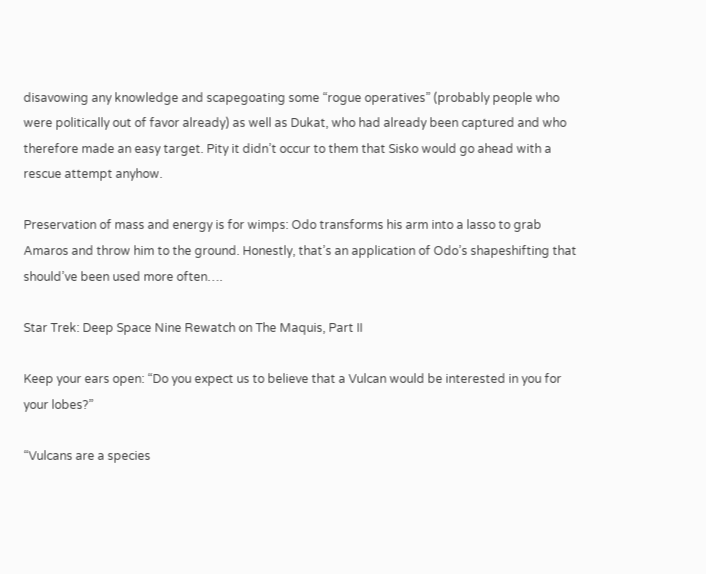disavowing any knowledge and scapegoating some “rogue operatives” (probably people who were politically out of favor already) as well as Dukat, who had already been captured and who therefore made an easy target. Pity it didn’t occur to them that Sisko would go ahead with a rescue attempt anyhow.

Preservation of mass and energy is for wimps: Odo transforms his arm into a lasso to grab Amaros and throw him to the ground. Honestly, that’s an application of Odo’s shapeshifting that should’ve been used more often….

Star Trek: Deep Space Nine Rewatch on The Maquis, Part II

Keep your ears open: “Do you expect us to believe that a Vulcan would be interested in you for your lobes?”

“Vulcans are a species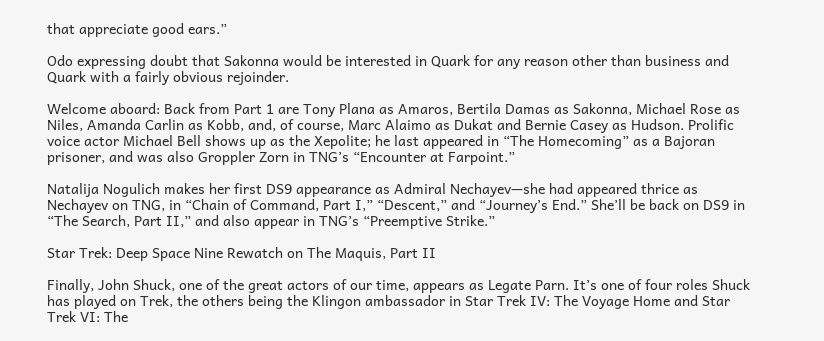that appreciate good ears.”

Odo expressing doubt that Sakonna would be interested in Quark for any reason other than business and Quark with a fairly obvious rejoinder.

Welcome aboard: Back from Part 1 are Tony Plana as Amaros, Bertila Damas as Sakonna, Michael Rose as Niles, Amanda Carlin as Kobb, and, of course, Marc Alaimo as Dukat and Bernie Casey as Hudson. Prolific voice actor Michael Bell shows up as the Xepolite; he last appeared in “The Homecoming” as a Bajoran prisoner, and was also Groppler Zorn in TNG’s “Encounter at Farpoint.”

Natalija Nogulich makes her first DS9 appearance as Admiral Nechayev—she had appeared thrice as Nechayev on TNG, in “Chain of Command, Part I,” “Descent,” and “Journey’s End.” She’ll be back on DS9 in “The Search, Part II,” and also appear in TNG’s “Preemptive Strike.”

Star Trek: Deep Space Nine Rewatch on The Maquis, Part II

Finally, John Shuck, one of the great actors of our time, appears as Legate Parn. It’s one of four roles Shuck has played on Trek, the others being the Klingon ambassador in Star Trek IV: The Voyage Home and Star Trek VI: The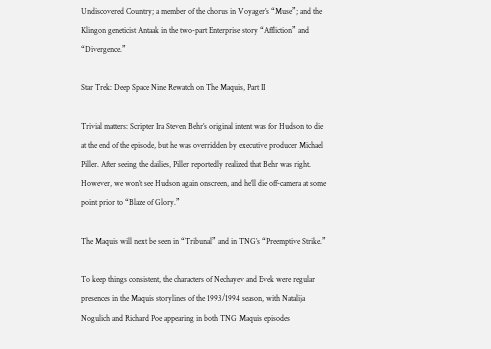Undiscovered Country; a member of the chorus in Voyager’s “Muse”; and the Klingon geneticist Antaak in the two-part Enterprise story “Affliction” and “Divergence.”

Star Trek: Deep Space Nine Rewatch on The Maquis, Part II

Trivial matters: Scripter Ira Steven Behr’s original intent was for Hudson to die at the end of the episode, but he was overridden by executive producer Michael Piller. After seeing the dailies, Piller reportedly realized that Behr was right. However, we won’t see Hudson again onscreen, and he’ll die off-camera at some point prior to “Blaze of Glory.”

The Maquis will next be seen in “Tribunal” and in TNG’s “Preemptive Strike.”

To keep things consistent, the characters of Nechayev and Evek were regular presences in the Maquis storylines of the 1993/1994 season, with Natalija Nogulich and Richard Poe appearing in both TNG Maquis episodes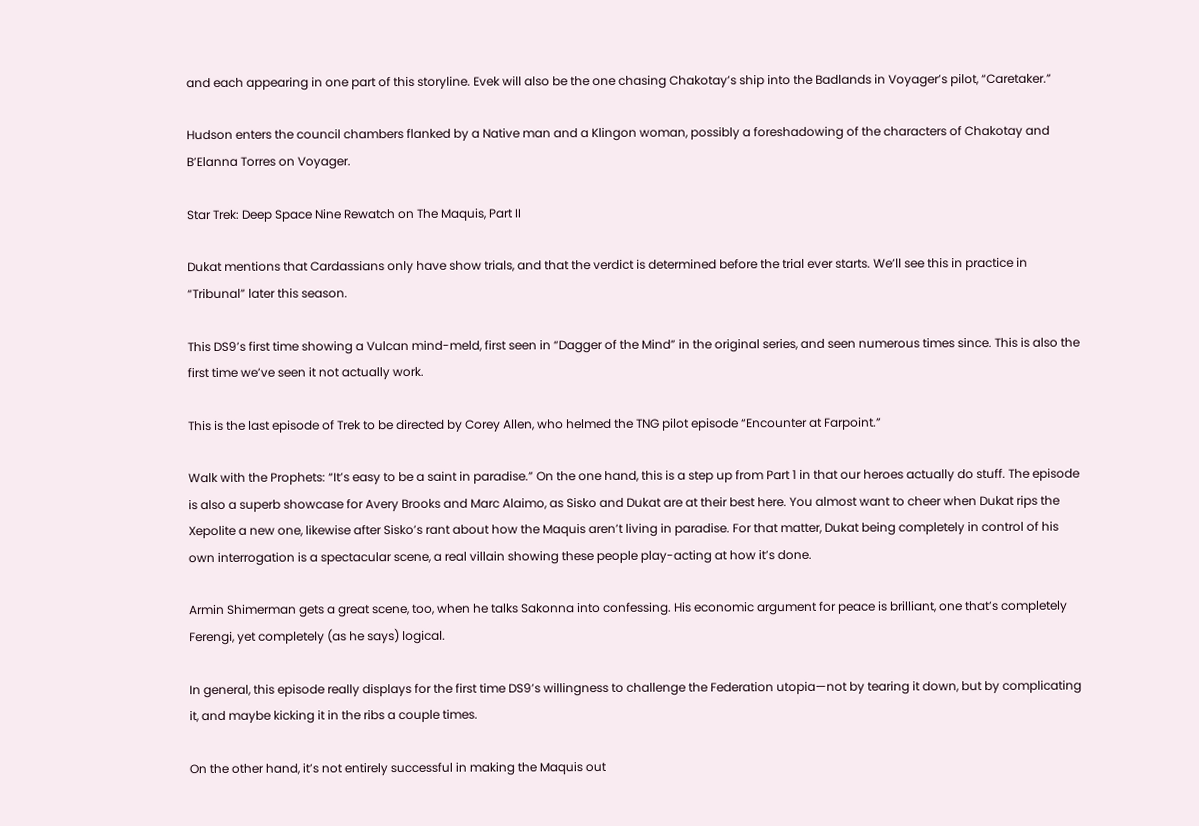and each appearing in one part of this storyline. Evek will also be the one chasing Chakotay’s ship into the Badlands in Voyager’s pilot, “Caretaker.”

Hudson enters the council chambers flanked by a Native man and a Klingon woman, possibly a foreshadowing of the characters of Chakotay and B’Elanna Torres on Voyager.

Star Trek: Deep Space Nine Rewatch on The Maquis, Part II

Dukat mentions that Cardassians only have show trials, and that the verdict is determined before the trial ever starts. We’ll see this in practice in “Tribunal” later this season.

This DS9’s first time showing a Vulcan mind-meld, first seen in “Dagger of the Mind” in the original series, and seen numerous times since. This is also the first time we’ve seen it not actually work.

This is the last episode of Trek to be directed by Corey Allen, who helmed the TNG pilot episode “Encounter at Farpoint.”

Walk with the Prophets: “It’s easy to be a saint in paradise.” On the one hand, this is a step up from Part 1 in that our heroes actually do stuff. The episode is also a superb showcase for Avery Brooks and Marc Alaimo, as Sisko and Dukat are at their best here. You almost want to cheer when Dukat rips the Xepolite a new one, likewise after Sisko’s rant about how the Maquis aren’t living in paradise. For that matter, Dukat being completely in control of his own interrogation is a spectacular scene, a real villain showing these people play-acting at how it’s done.

Armin Shimerman gets a great scene, too, when he talks Sakonna into confessing. His economic argument for peace is brilliant, one that’s completely Ferengi, yet completely (as he says) logical.

In general, this episode really displays for the first time DS9’s willingness to challenge the Federation utopia—not by tearing it down, but by complicating it, and maybe kicking it in the ribs a couple times.

On the other hand, it’s not entirely successful in making the Maquis out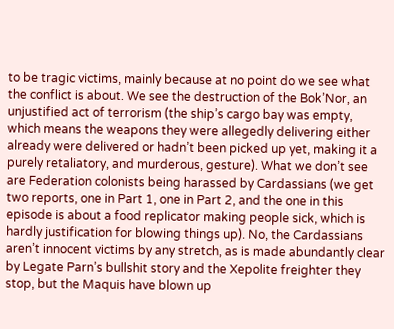to be tragic victims, mainly because at no point do we see what the conflict is about. We see the destruction of the Bok’Nor, an unjustified act of terrorism (the ship’s cargo bay was empty, which means the weapons they were allegedly delivering either already were delivered or hadn’t been picked up yet, making it a purely retaliatory, and murderous, gesture). What we don’t see are Federation colonists being harassed by Cardassians (we get two reports, one in Part 1, one in Part 2, and the one in this episode is about a food replicator making people sick, which is hardly justification for blowing things up). No, the Cardassians aren’t innocent victims by any stretch, as is made abundantly clear by Legate Parn’s bullshit story and the Xepolite freighter they stop, but the Maquis have blown up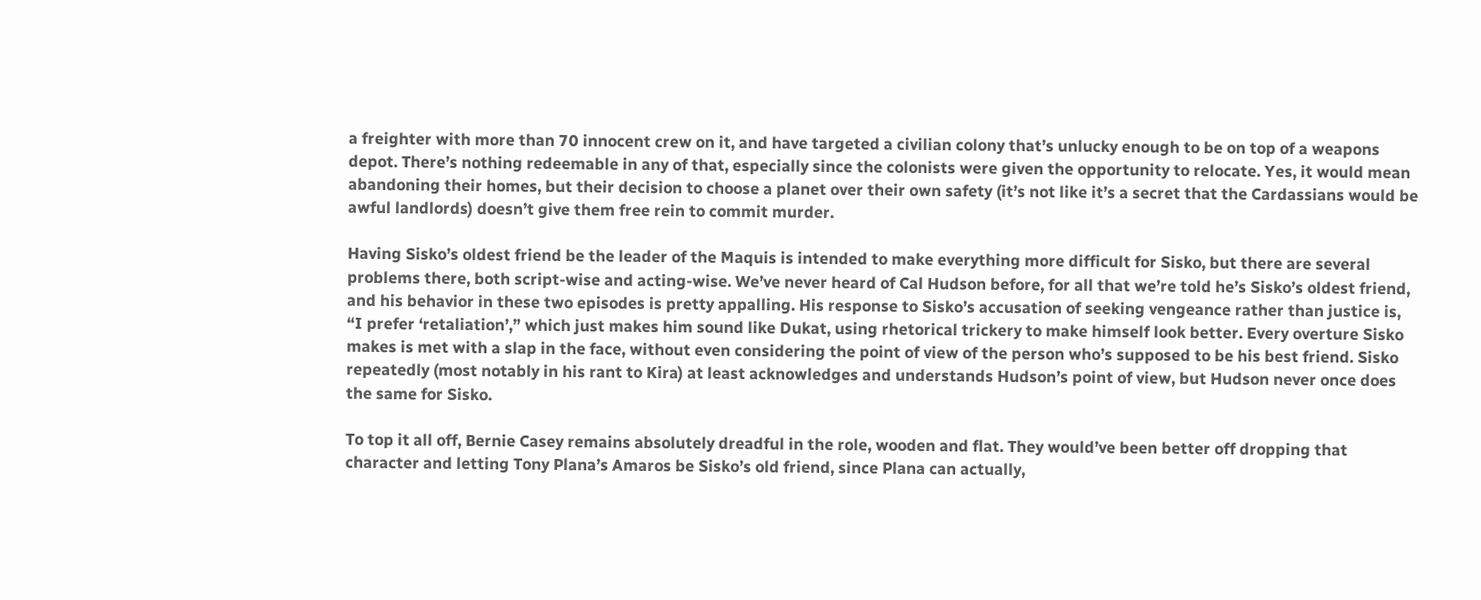a freighter with more than 70 innocent crew on it, and have targeted a civilian colony that’s unlucky enough to be on top of a weapons depot. There’s nothing redeemable in any of that, especially since the colonists were given the opportunity to relocate. Yes, it would mean abandoning their homes, but their decision to choose a planet over their own safety (it’s not like it’s a secret that the Cardassians would be awful landlords) doesn’t give them free rein to commit murder.

Having Sisko’s oldest friend be the leader of the Maquis is intended to make everything more difficult for Sisko, but there are several problems there, both script-wise and acting-wise. We’ve never heard of Cal Hudson before, for all that we’re told he’s Sisko’s oldest friend, and his behavior in these two episodes is pretty appalling. His response to Sisko’s accusation of seeking vengeance rather than justice is, “I prefer ‘retaliation’,” which just makes him sound like Dukat, using rhetorical trickery to make himself look better. Every overture Sisko makes is met with a slap in the face, without even considering the point of view of the person who’s supposed to be his best friend. Sisko repeatedly (most notably in his rant to Kira) at least acknowledges and understands Hudson’s point of view, but Hudson never once does the same for Sisko.

To top it all off, Bernie Casey remains absolutely dreadful in the role, wooden and flat. They would’ve been better off dropping that character and letting Tony Plana’s Amaros be Sisko’s old friend, since Plana can actually,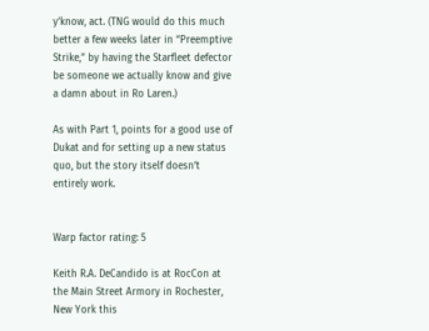y’know, act. (TNG would do this much better a few weeks later in “Preemptive Strike,” by having the Starfleet defector be someone we actually know and give a damn about in Ro Laren.)

As with Part 1, points for a good use of Dukat and for setting up a new status quo, but the story itself doesn’t entirely work.


Warp factor rating: 5

Keith R.A. DeCandido is at RocCon at the Main Street Armory in Rochester, New York this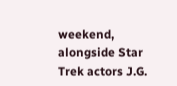weekend, alongside Star Trek actors J.G.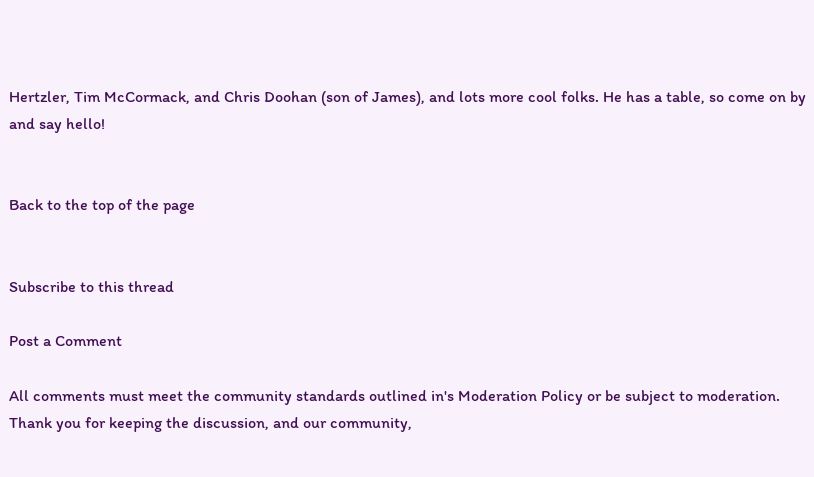Hertzler, Tim McCormack, and Chris Doohan (son of James), and lots more cool folks. He has a table, so come on by and say hello!


Back to the top of the page


Subscribe to this thread

Post a Comment

All comments must meet the community standards outlined in's Moderation Policy or be subject to moderation. Thank you for keeping the discussion, and our community,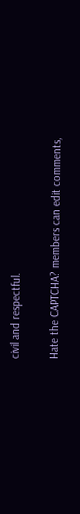civil and respectful.

Hate the CAPTCHA? members can edit comments,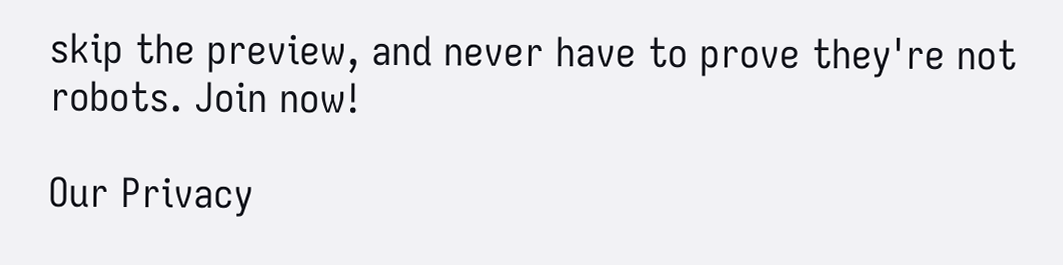skip the preview, and never have to prove they're not robots. Join now!

Our Privacy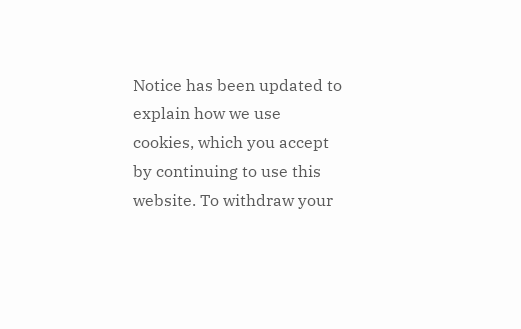Notice has been updated to explain how we use cookies, which you accept by continuing to use this website. To withdraw your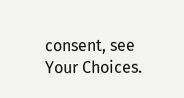consent, see Your Choices.